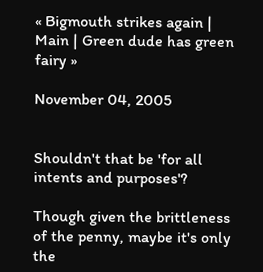« Bigmouth strikes again | Main | Green dude has green fairy »

November 04, 2005


Shouldn't that be 'for all intents and purposes'?

Though given the brittleness of the penny, maybe it's only the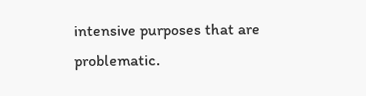intensive purposes that are problematic.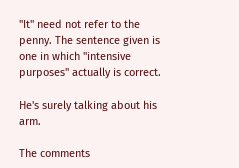"It" need not refer to the penny. The sentence given is one in which "intensive purposes" actually is correct.

He's surely talking about his arm.

The comments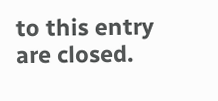to this entry are closed.